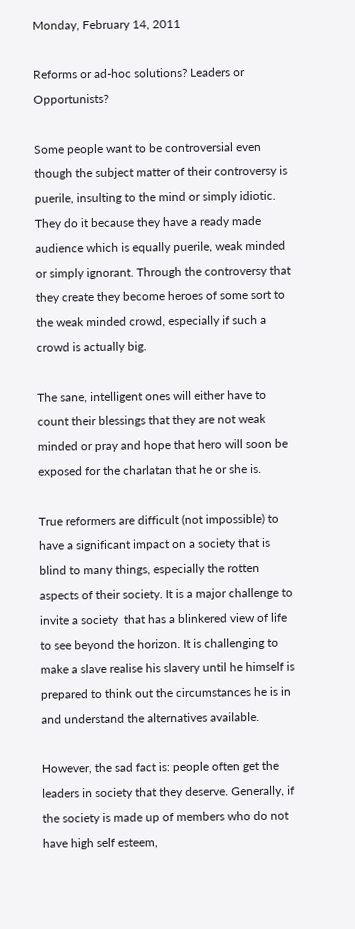Monday, February 14, 2011

Reforms or ad-hoc solutions? Leaders or Opportunists?

Some people want to be controversial even though the subject matter of their controversy is puerile, insulting to the mind or simply idiotic. They do it because they have a ready made audience which is equally puerile, weak minded or simply ignorant. Through the controversy that they create they become heroes of some sort to the weak minded crowd, especially if such a crowd is actually big.

The sane, intelligent ones will either have to count their blessings that they are not weak minded or pray and hope that hero will soon be exposed for the charlatan that he or she is.

True reformers are difficult (not impossible) to have a significant impact on a society that is blind to many things, especially the rotten aspects of their society. It is a major challenge to invite a society  that has a blinkered view of life to see beyond the horizon. It is challenging to make a slave realise his slavery until he himself is prepared to think out the circumstances he is in and understand the alternatives available.

However, the sad fact is: people often get the leaders in society that they deserve. Generally, if the society is made up of members who do not have high self esteem,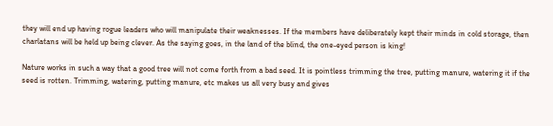they will end up having rogue leaders who will manipulate their weaknesses. If the members have deliberately kept their minds in cold storage, then charlatans will be held up being clever. As the saying goes, in the land of the blind, the one-eyed person is king!

Nature works in such a way that a good tree will not come forth from a bad seed. It is pointless trimming the tree, putting manure, watering it if the seed is rotten. Trimming, watering, putting manure, etc makes us all very busy and gives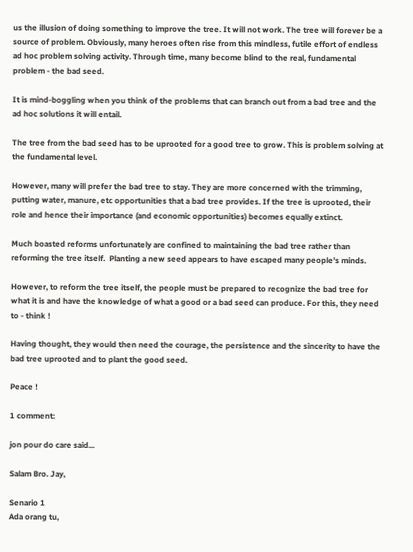us the illusion of doing something to improve the tree. It will not work. The tree will forever be a source of problem. Obviously, many heroes often rise from this mindless, futile effort of endless ad hoc problem solving activity. Through time, many become blind to the real, fundamental problem - the bad seed.

It is mind-boggling when you think of the problems that can branch out from a bad tree and the ad hoc solutions it will entail.

The tree from the bad seed has to be uprooted for a good tree to grow. This is problem solving at the fundamental level.

However, many will prefer the bad tree to stay. They are more concerned with the trimming, putting water, manure, etc opportunities that a bad tree provides. If the tree is uprooted, their role and hence their importance (and economic opportunities) becomes equally extinct.

Much boasted reforms unfortunately are confined to maintaining the bad tree rather than reforming the tree itself.  Planting a new seed appears to have escaped many people's minds.

However, to reform the tree itself, the people must be prepared to recognize the bad tree for what it is and have the knowledge of what a good or a bad seed can produce. For this, they need to - think !

Having thought, they would then need the courage, the persistence and the sincerity to have the bad tree uprooted and to plant the good seed.

Peace !

1 comment:

jon pour do care said...

Salam Bro. Jay,

Senario 1
Ada orang tu,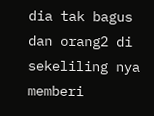dia tak bagus dan orang2 di sekeliling nya memberi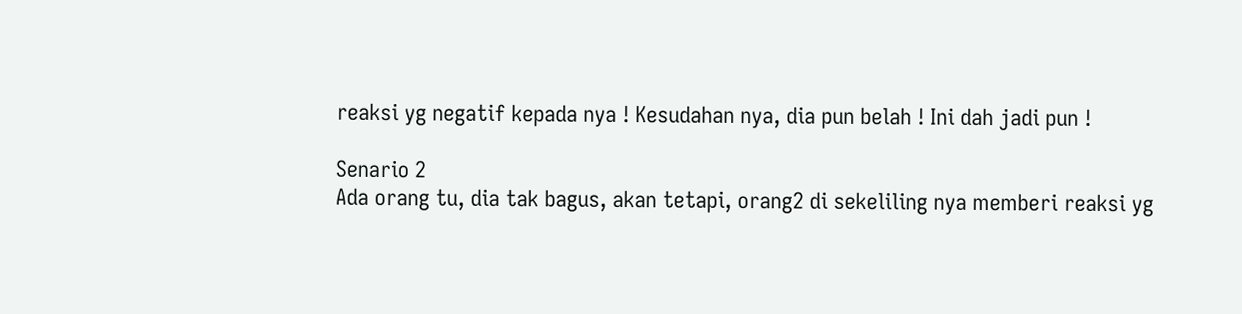reaksi yg negatif kepada nya ! Kesudahan nya, dia pun belah ! Ini dah jadi pun !

Senario 2
Ada orang tu, dia tak bagus, akan tetapi, orang2 di sekeliling nya memberi reaksi yg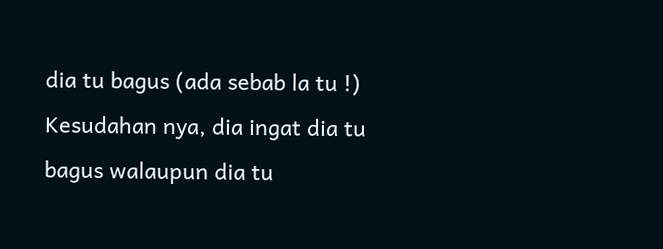dia tu bagus (ada sebab la tu !) Kesudahan nya, dia ingat dia tu bagus walaupun dia tu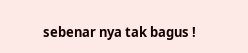sebenar nya tak bagus !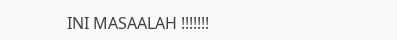INI MASAALAH !!!!!!!